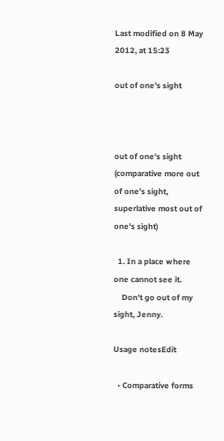Last modified on 8 May 2012, at 15:23

out of one's sight



out of one's sight (comparative more out of one's sight, superlative most out of one's sight)

  1. In a place where one cannot see it.
    Don't go out of my sight, Jenny.

Usage notesEdit

  • Comparative forms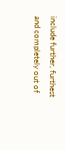include further, furthest and completely out of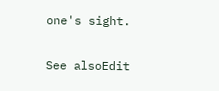one's sight.

See alsoEdit